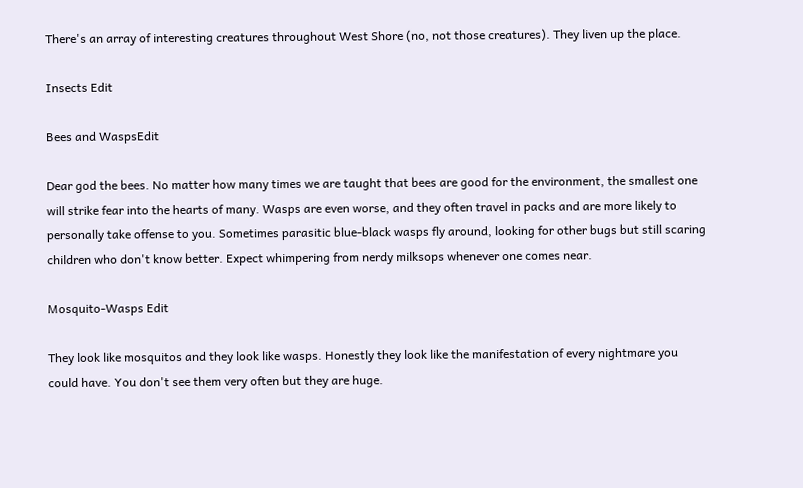There's an array of interesting creatures throughout West Shore (no, not those creatures). They liven up the place.

Insects Edit

Bees and WaspsEdit

Dear god the bees. No matter how many times we are taught that bees are good for the environment, the smallest one will strike fear into the hearts of many. Wasps are even worse, and they often travel in packs and are more likely to personally take offense to you. Sometimes parasitic blue-black wasps fly around, looking for other bugs but still scaring children who don't know better. Expect whimpering from nerdy milksops whenever one comes near.

Mosquito-Wasps Edit

They look like mosquitos and they look like wasps. Honestly they look like the manifestation of every nightmare you could have. You don't see them very often but they are huge.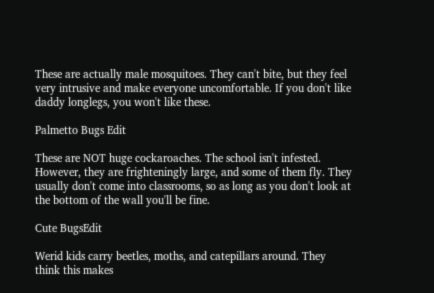These are actually male mosquitoes. They can't bite, but they feel very intrusive and make everyone uncomfortable. If you don't like daddy longlegs, you won't like these.

Palmetto Bugs Edit

These are NOT huge cockaroaches. The school isn't infested. However, they are frighteningly large, and some of them fly. They usually don't come into classrooms, so as long as you don't look at the bottom of the wall you'll be fine.

Cute BugsEdit

Werid kids carry beetles, moths, and catepillars around. They think this makes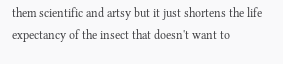them scientific and artsy but it just shortens the life expectancy of the insect that doesn't want to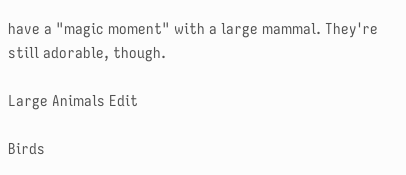have a "magic moment" with a large mammal. They're still adorable, though.

Large Animals Edit

Birds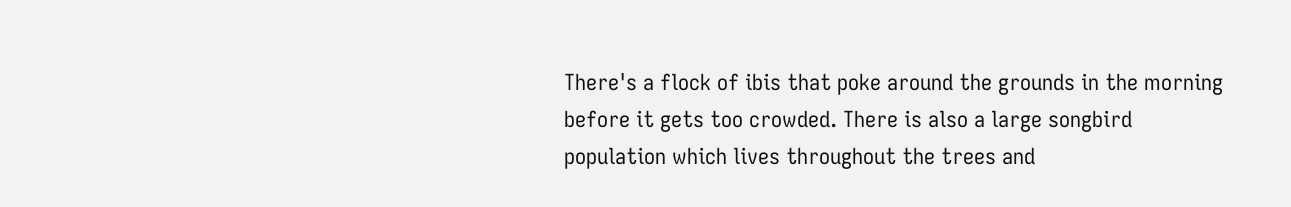There's a flock of ibis that poke around the grounds in the morning before it gets too crowded. There is also a large songbird population which lives throughout the trees and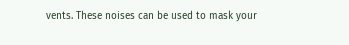vents. These noises can be used to mask your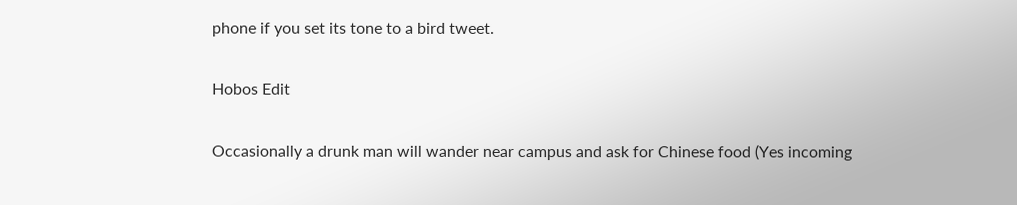phone if you set its tone to a bird tweet.

Hobos Edit

Occasionally a drunk man will wander near campus and ask for Chinese food (Yes incoming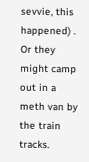sevvie, this happened) . Or they might camp out in a meth van by the train tracks.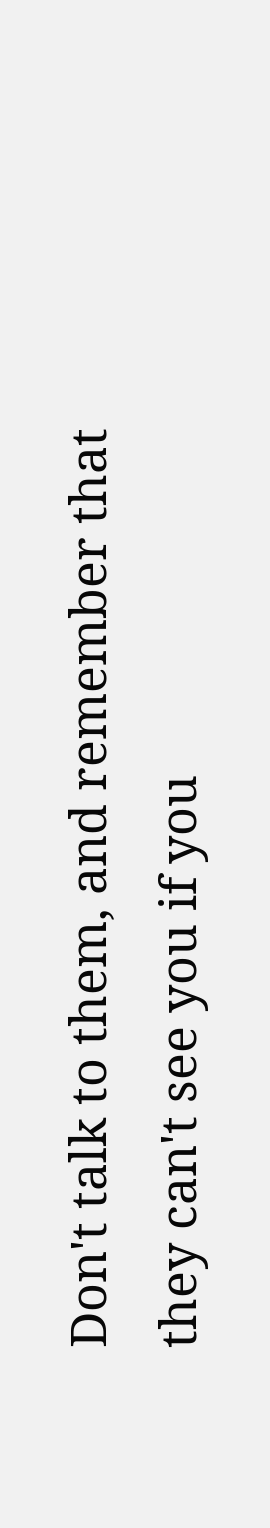Don't talk to them, and remember that they can't see you if you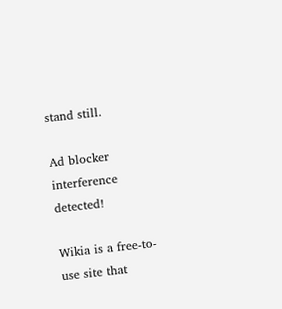stand still.

Ad blocker interference detected!

Wikia is a free-to-use site that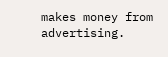makes money from advertising.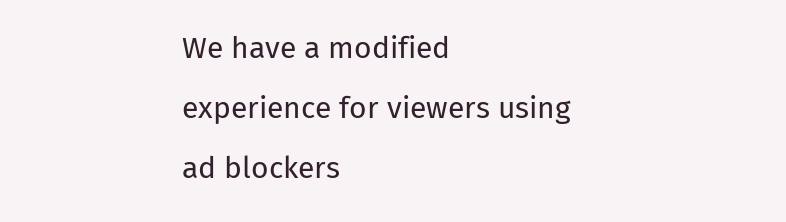We have a modified experience for viewers using ad blockers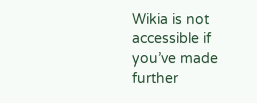Wikia is not accessible if you’ve made further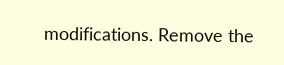modifications. Remove the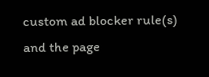custom ad blocker rule(s) and the page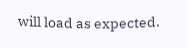will load as expected.